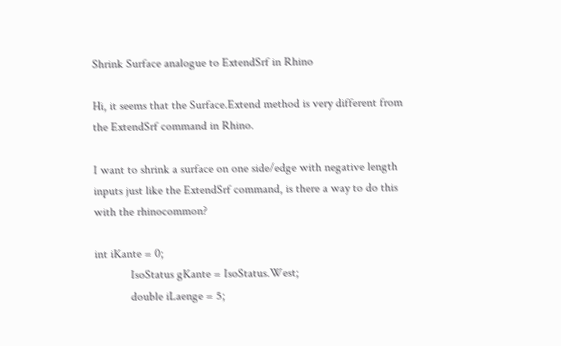Shrink Surface analogue to ExtendSrf in Rhino

Hi, it seems that the Surface.Extend method is very different from the ExtendSrf command in Rhino.

I want to shrink a surface on one side/edge with negative length inputs just like the ExtendSrf command, is there a way to do this with the rhinocommon?

int iKante = 0;
            IsoStatus gKante = IsoStatus.West;
            double iLaenge = 5;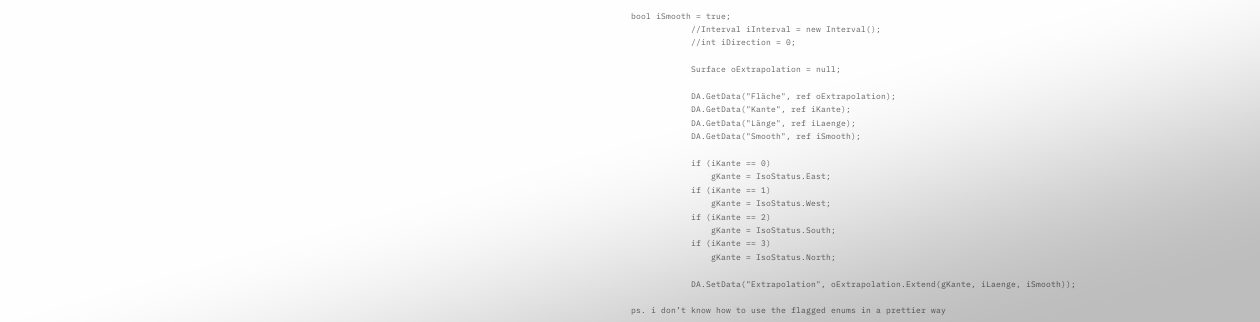bool iSmooth = true;
            //Interval iInterval = new Interval();
            //int iDirection = 0;

            Surface oExtrapolation = null;

            DA.GetData("Fläche", ref oExtrapolation);
            DA.GetData("Kante", ref iKante);
            DA.GetData("Länge", ref iLaenge);
            DA.GetData("Smooth", ref iSmooth);

            if (iKante == 0)
                gKante = IsoStatus.East;
            if (iKante == 1)
                gKante = IsoStatus.West;
            if (iKante == 2)
                gKante = IsoStatus.South;
            if (iKante == 3)
                gKante = IsoStatus.North;

            DA.SetData("Extrapolation", oExtrapolation.Extend(gKante, iLaenge, iSmooth));

ps. i don’t know how to use the flagged enums in a prettier way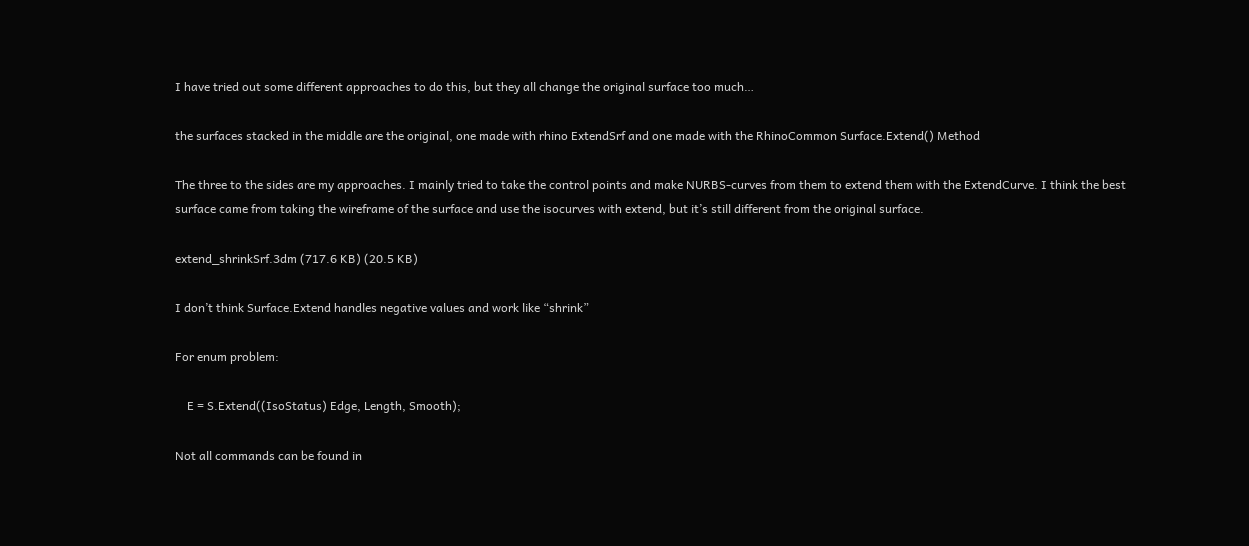I have tried out some different approaches to do this, but they all change the original surface too much…

the surfaces stacked in the middle are the original, one made with rhino ExtendSrf and one made with the RhinoCommon Surface.Extend() Method

The three to the sides are my approaches. I mainly tried to take the control points and make NURBS-curves from them to extend them with the ExtendCurve. I think the best surface came from taking the wireframe of the surface and use the isocurves with extend, but it’s still different from the original surface.

extend_shrinkSrf.3dm (717.6 KB) (20.5 KB)

I don’t think Surface.Extend handles negative values and work like “shrink”

For enum problem:

    E = S.Extend((IsoStatus) Edge, Length, Smooth);

Not all commands can be found in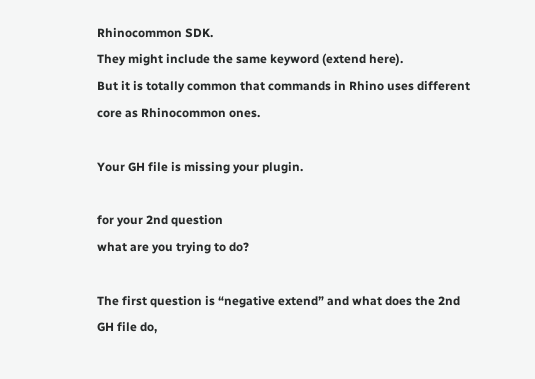Rhinocommon SDK.
They might include the same keyword (extend here).
But it is totally common that commands in Rhino uses different core as Rhinocommon ones.

Your GH file is missing your plugin.

for your 2nd question
what are you trying to do?

The first question is “negative extend” and what does the 2nd GH file do,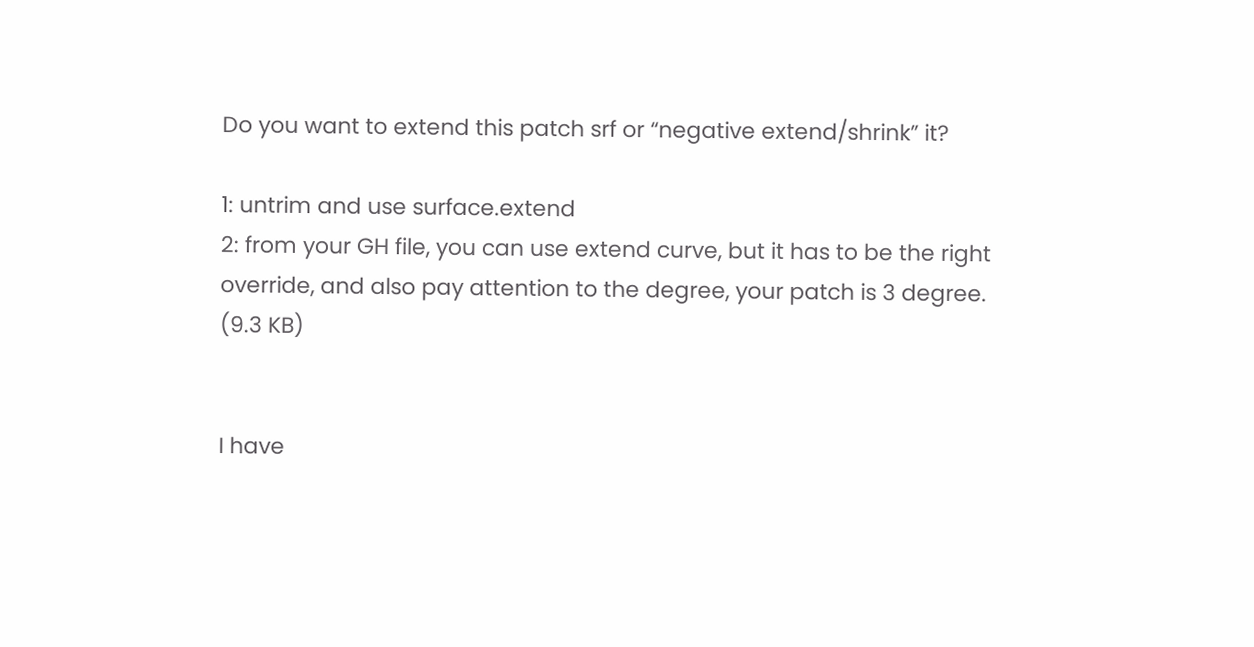Do you want to extend this patch srf or “negative extend/shrink” it?

1: untrim and use surface.extend
2: from your GH file, you can use extend curve, but it has to be the right override, and also pay attention to the degree, your patch is 3 degree. (9.3 KB)


I have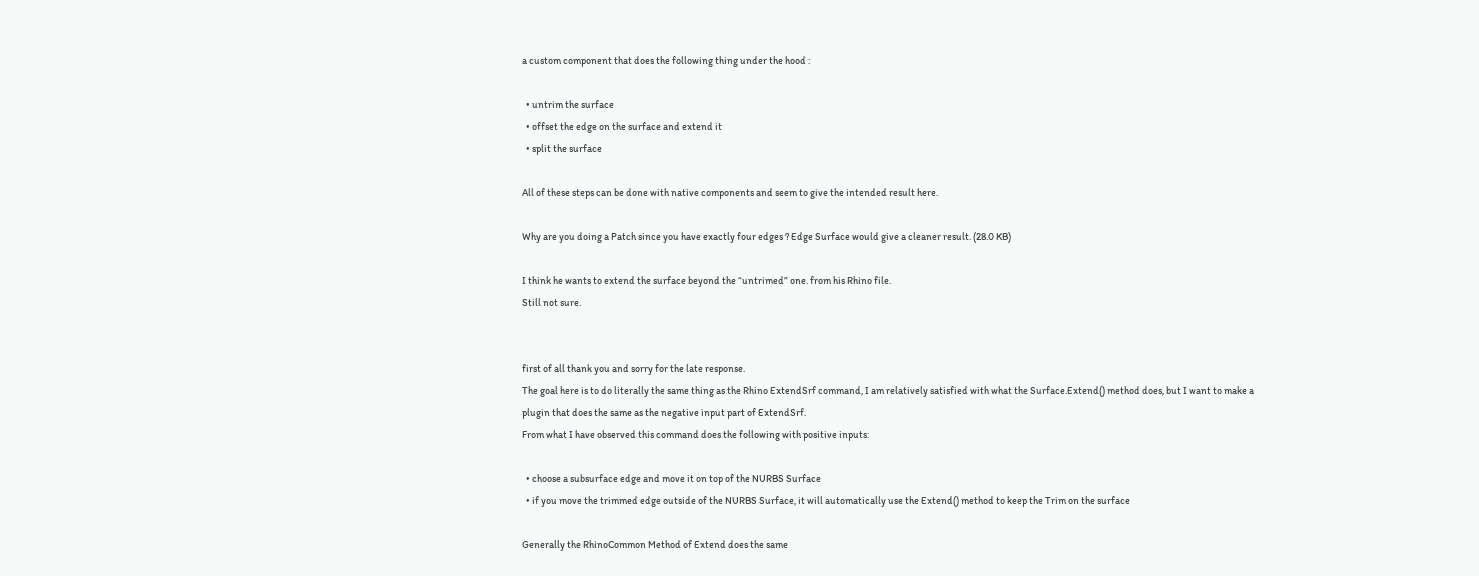a custom component that does the following thing under the hood :

  • untrim the surface
  • offset the edge on the surface and extend it
  • split the surface

All of these steps can be done with native components and seem to give the intended result here.

Why are you doing a Patch since you have exactly four edges ? Edge Surface would give a cleaner result. (28.0 KB)

I think he wants to extend the surface beyond the “untrimed” one. from his Rhino file.
Still not sure.


first of all thank you and sorry for the late response.
The goal here is to do literally the same thing as the Rhino ExtendSrf command, I am relatively satisfied with what the Surface.Extend() method does, but I want to make a plugin that does the same as the negative input part of ExtendSrf.
From what I have observed this command does the following with positive inputs:

  • choose a subsurface edge and move it on top of the NURBS Surface
  • if you move the trimmed edge outside of the NURBS Surface, it will automatically use the Extend() method to keep the Trim on the surface

Generally the RhinoCommon Method of Extend does the same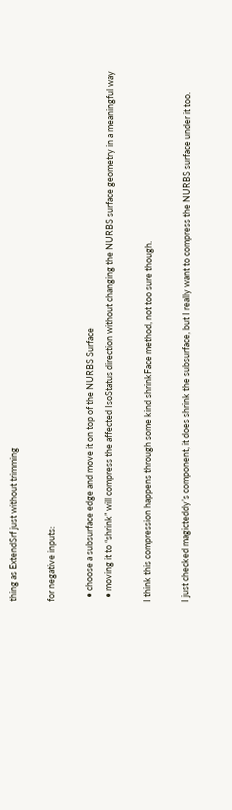thing as ExtendSrf just without trimming

for negative inputs:

  • choose a subsurface edge and move it on top of the NURBS Surface
  • moving it to “shrink” will compress the affected IsoStatus direction without changing the NURBS surface geometry in a meaningful way

I think this compression happens through some kind shrinkFace method, not too sure though.

I just checked magicteddy’s component, it does shrink the subsurface, but I really want to compress the NURBS surface under it too.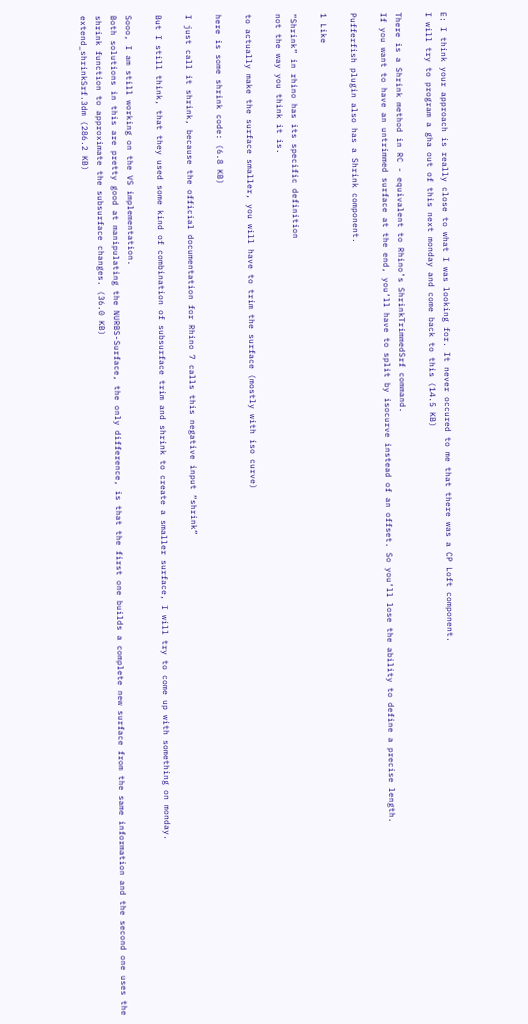E: I think your approach is really close to what I was looking for. It never occured to me that there was a CP Loft component.
I will try to program a gha out of this next monday and come back to this (14.5 KB)

There is a Shrink method in RC - equivalent to Rhino’s ShrinkTrimmedSrf command.
If you want to have an untrimmed surface at the end, you’ll have to split by isocurve instead of an offset. So you’ll lose the ability to define a precise length.

Pufferfish plugin also has a Shrink component.

1 Like

“Shrink” in rhino has its specific definition
not the way you think it is.

to actually make the surface smaller, you will have to trim the surface (mostly with iso curve)

here is some shrink code: (6.8 KB)

I just call it shrink, because the official documentation for Rhino 7 calls this negative input “shrink”

But I still think, that they used some kind of combination of subsurface trim and shrink to create a smaller surface, I will try to come up with something on monday.

Sooo, I am still working on the VS implementation.
Both solutions in this are pretty good at manipulating the NURBS-Surface, the only difference, is that the first one builds a complete new surface from the same information and the second one uses the shrink function to approximate the subsurface changes. (36.0 KB)
extend_shrinkSrf.3dm (286.2 KB)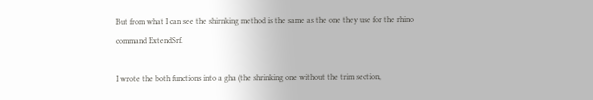But from what I can see the shirnking method is the same as the one they use for the rhino command ExtendSrf.

I wrote the both functions into a gha (the shrinking one without the trim section,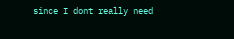since I dont really need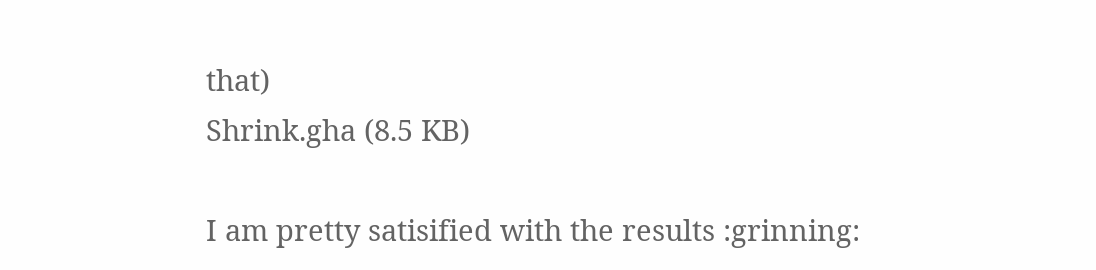that)
Shrink.gha (8.5 KB)

I am pretty satisified with the results :grinning: